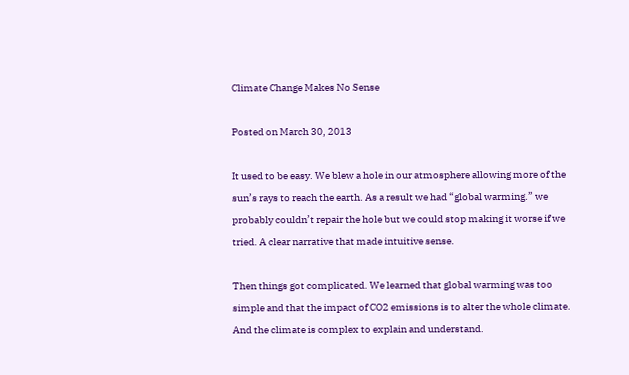Climate Change Makes No Sense

Posted on March 30, 2013

It used to be easy. We blew a hole in our atmosphere allowing more of the sun’s rays to reach the earth. As a result we had “global warming.” we probably couldn’t repair the hole but we could stop making it worse if we tried. A clear narrative that made intuitive sense.

Then things got complicated. We learned that global warming was too simple and that the impact of CO2 emissions is to alter the whole climate. And the climate is complex to explain and understand.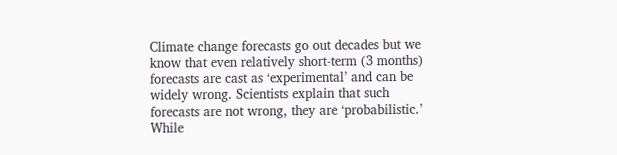Climate change forecasts go out decades but we know that even relatively short-term (3 months) forecasts are cast as ‘experimental’ and can be widely wrong. Scientists explain that such forecasts are not wrong, they are ‘probabilistic.’ While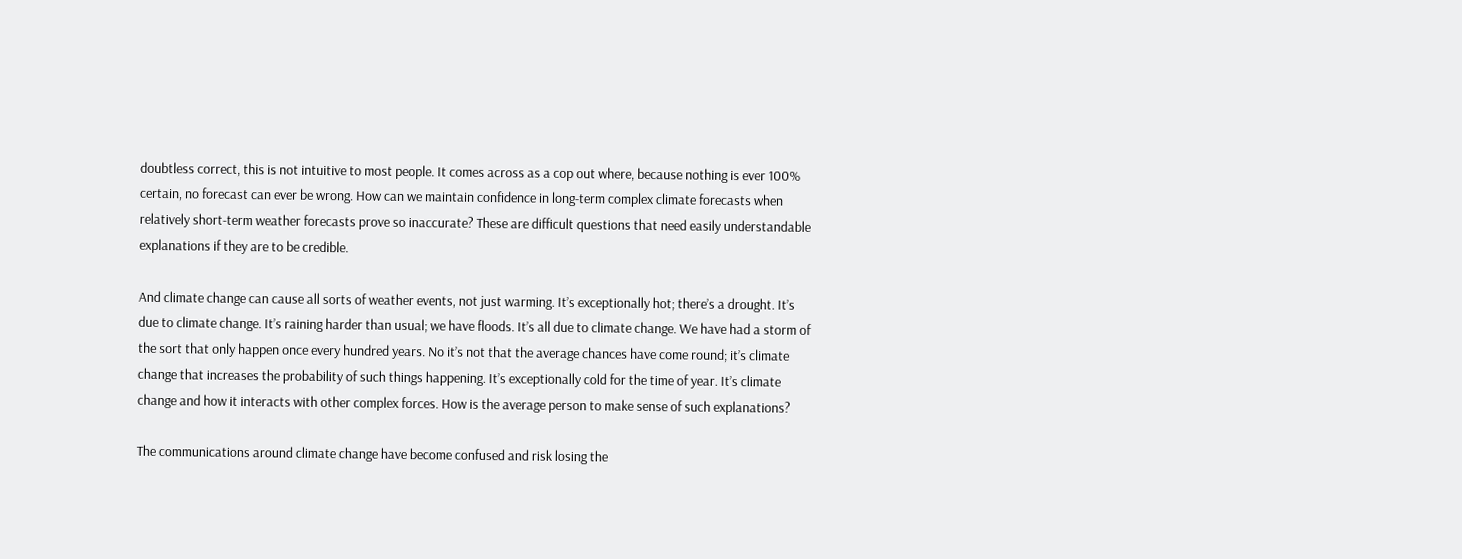doubtless correct, this is not intuitive to most people. It comes across as a cop out where, because nothing is ever 100% certain, no forecast can ever be wrong. How can we maintain confidence in long-term complex climate forecasts when relatively short-term weather forecasts prove so inaccurate? These are difficult questions that need easily understandable explanations if they are to be credible.

And climate change can cause all sorts of weather events, not just warming. It’s exceptionally hot; there’s a drought. It’s due to climate change. It’s raining harder than usual; we have floods. It’s all due to climate change. We have had a storm of the sort that only happen once every hundred years. No it’s not that the average chances have come round; it’s climate change that increases the probability of such things happening. It’s exceptionally cold for the time of year. It’s climate change and how it interacts with other complex forces. How is the average person to make sense of such explanations?

The communications around climate change have become confused and risk losing the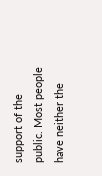support of the public. Most people have neither the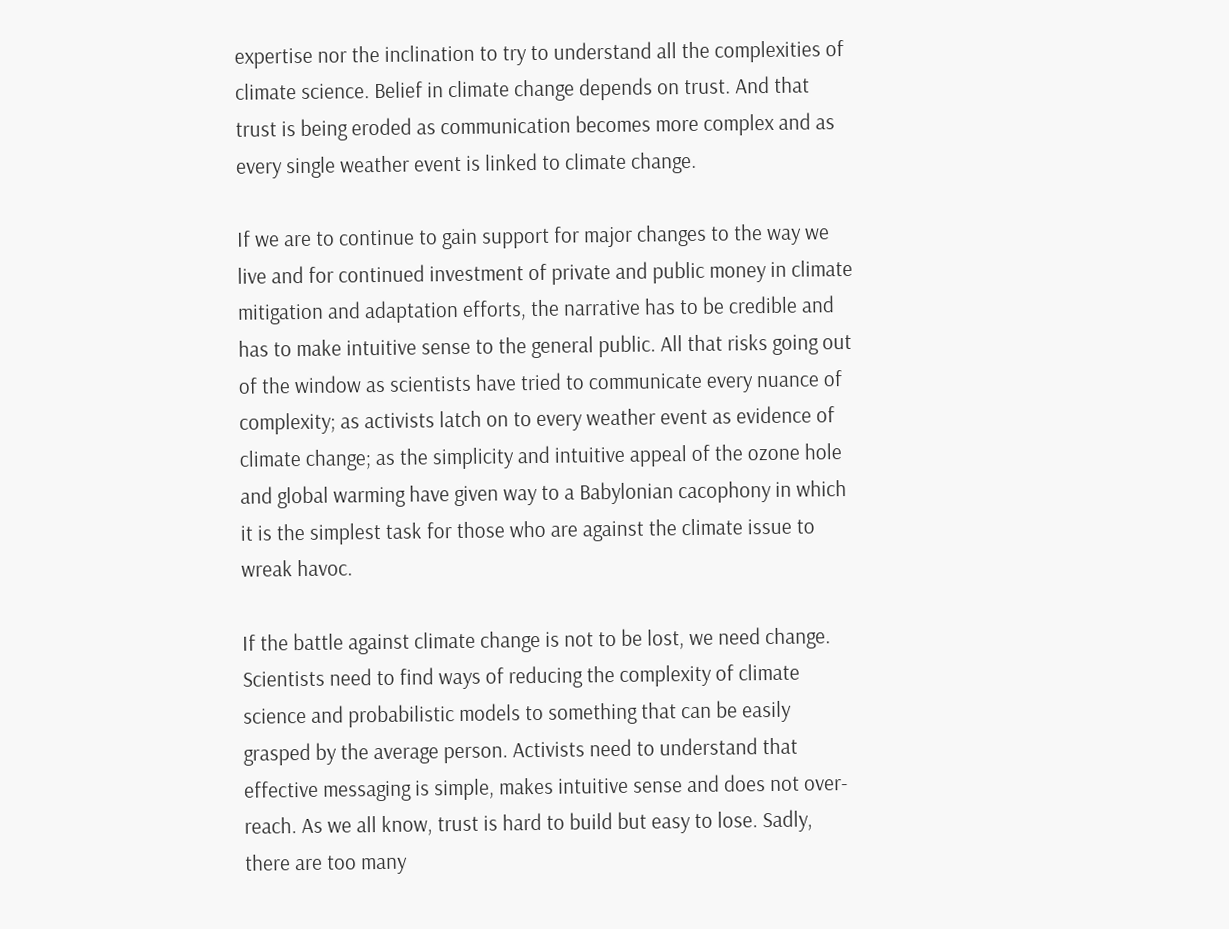expertise nor the inclination to try to understand all the complexities of climate science. Belief in climate change depends on trust. And that trust is being eroded as communication becomes more complex and as every single weather event is linked to climate change.

If we are to continue to gain support for major changes to the way we live and for continued investment of private and public money in climate mitigation and adaptation efforts, the narrative has to be credible and has to make intuitive sense to the general public. All that risks going out of the window as scientists have tried to communicate every nuance of complexity; as activists latch on to every weather event as evidence of climate change; as the simplicity and intuitive appeal of the ozone hole and global warming have given way to a Babylonian cacophony in which it is the simplest task for those who are against the climate issue to wreak havoc.

If the battle against climate change is not to be lost, we need change. Scientists need to find ways of reducing the complexity of climate science and probabilistic models to something that can be easily grasped by the average person. Activists need to understand that effective messaging is simple, makes intuitive sense and does not over-reach. As we all know, trust is hard to build but easy to lose. Sadly, there are too many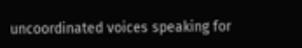uncoordinated voices speaking for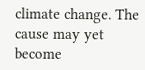climate change. The cause may yet become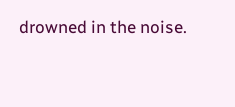drowned in the noise.